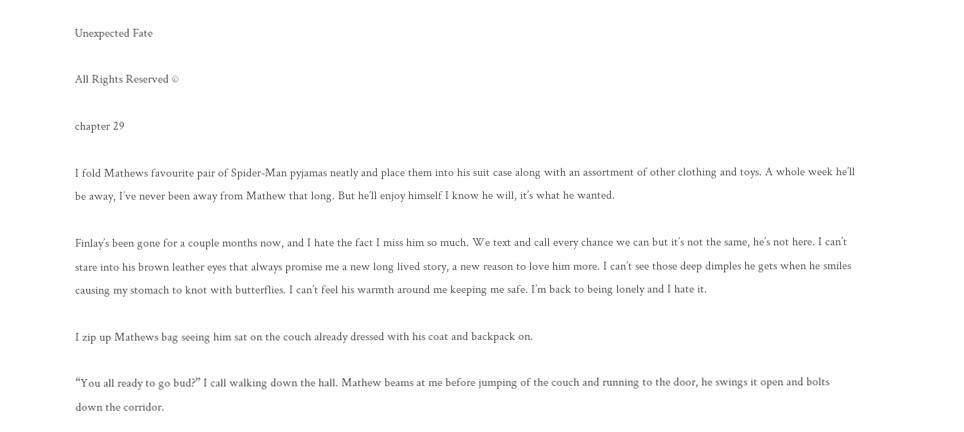Unexpected Fate

All Rights Reserved ©

chapter 29

I fold Mathews favourite pair of Spider-Man pyjamas neatly and place them into his suit case along with an assortment of other clothing and toys. A whole week he’ll be away, I’ve never been away from Mathew that long. But he’ll enjoy himself I know he will, it’s what he wanted.

Finlay’s been gone for a couple months now, and I hate the fact I miss him so much. We text and call every chance we can but it’s not the same, he’s not here. I can’t stare into his brown leather eyes that always promise me a new long lived story, a new reason to love him more. I can’t see those deep dimples he gets when he smiles causing my stomach to knot with butterflies. I can’t feel his warmth around me keeping me safe. I’m back to being lonely and I hate it.

I zip up Mathews bag seeing him sat on the couch already dressed with his coat and backpack on.

“You all ready to go bud?” I call walking down the hall. Mathew beams at me before jumping of the couch and running to the door, he swings it open and bolts down the corridor.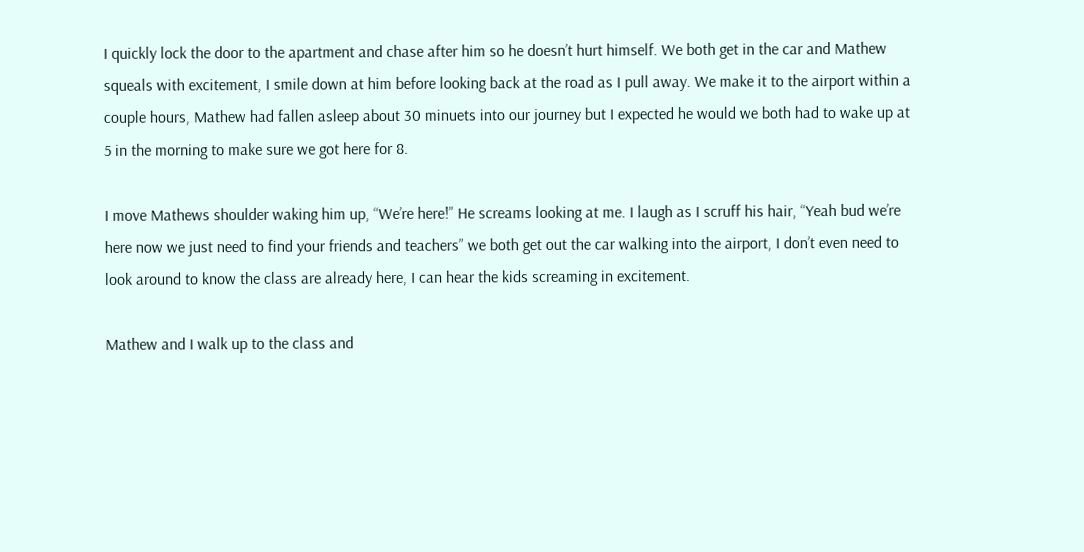I quickly lock the door to the apartment and chase after him so he doesn’t hurt himself. We both get in the car and Mathew squeals with excitement, I smile down at him before looking back at the road as I pull away. We make it to the airport within a couple hours, Mathew had fallen asleep about 30 minuets into our journey but I expected he would we both had to wake up at 5 in the morning to make sure we got here for 8.

I move Mathews shoulder waking him up, “We’re here!” He screams looking at me. I laugh as I scruff his hair, “Yeah bud we’re here now we just need to find your friends and teachers” we both get out the car walking into the airport, I don’t even need to look around to know the class are already here, I can hear the kids screaming in excitement.

Mathew and I walk up to the class and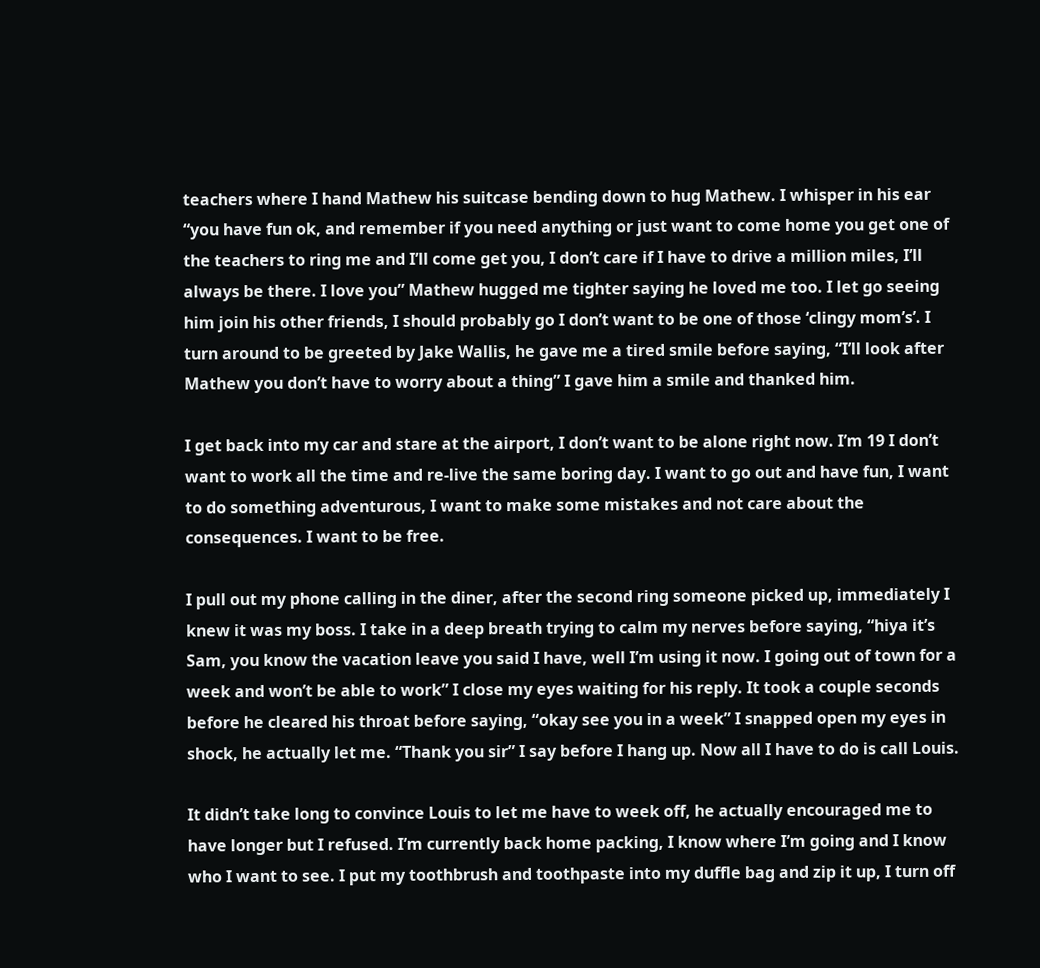teachers where I hand Mathew his suitcase bending down to hug Mathew. I whisper in his ear “you have fun ok, and remember if you need anything or just want to come home you get one of the teachers to ring me and I’ll come get you, I don’t care if I have to drive a million miles, I’ll always be there. I love you” Mathew hugged me tighter saying he loved me too. I let go seeing him join his other friends, I should probably go I don’t want to be one of those ‘clingy mom’s’. I turn around to be greeted by Jake Wallis, he gave me a tired smile before saying, “I’ll look after Mathew you don’t have to worry about a thing” I gave him a smile and thanked him.

I get back into my car and stare at the airport, I don’t want to be alone right now. I’m 19 I don’t want to work all the time and re-live the same boring day. I want to go out and have fun, I want to do something adventurous, I want to make some mistakes and not care about the consequences. I want to be free.

I pull out my phone calling in the diner, after the second ring someone picked up, immediately I knew it was my boss. I take in a deep breath trying to calm my nerves before saying, “hiya it’s Sam, you know the vacation leave you said I have, well I’m using it now. I going out of town for a week and won’t be able to work” I close my eyes waiting for his reply. It took a couple seconds before he cleared his throat before saying, “okay see you in a week” I snapped open my eyes in shock, he actually let me. “Thank you sir” I say before I hang up. Now all I have to do is call Louis.

It didn’t take long to convince Louis to let me have to week off, he actually encouraged me to have longer but I refused. I’m currently back home packing, I know where I’m going and I know who I want to see. I put my toothbrush and toothpaste into my duffle bag and zip it up, I turn off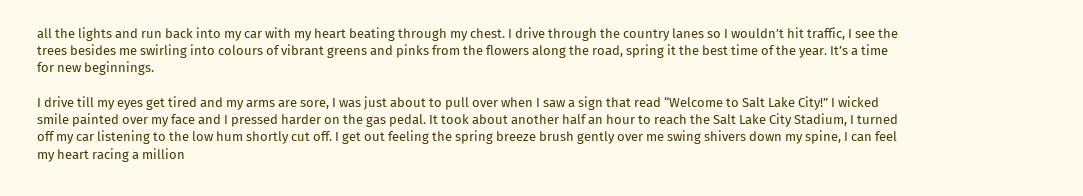all the lights and run back into my car with my heart beating through my chest. I drive through the country lanes so I wouldn’t hit traffic, I see the trees besides me swirling into colours of vibrant greens and pinks from the flowers along the road, spring it the best time of the year. It’s a time for new beginnings.

I drive till my eyes get tired and my arms are sore, I was just about to pull over when I saw a sign that read “Welcome to Salt Lake City!” I wicked smile painted over my face and I pressed harder on the gas pedal. It took about another half an hour to reach the Salt Lake City Stadium, I turned off my car listening to the low hum shortly cut off. I get out feeling the spring breeze brush gently over me swing shivers down my spine, I can feel my heart racing a million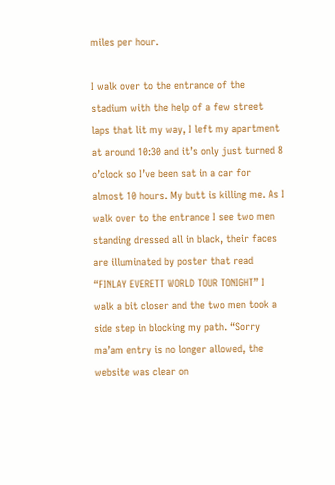miles per hour.

I walk over to the entrance of the stadium with the help of a few street laps that lit my way, I left my apartment at around 10:30 and it’s only just turned 8 o’clock so I’ve been sat in a car for almost 10 hours. My butt is killing me. As I walk over to the entrance I see two men standing dressed all in black, their faces are illuminated by poster that read “FINLAY EVERETT WORLD TOUR TONIGHT” I walk a bit closer and the two men took a side step in blocking my path. “Sorry ma’am entry is no longer allowed, the website was clear on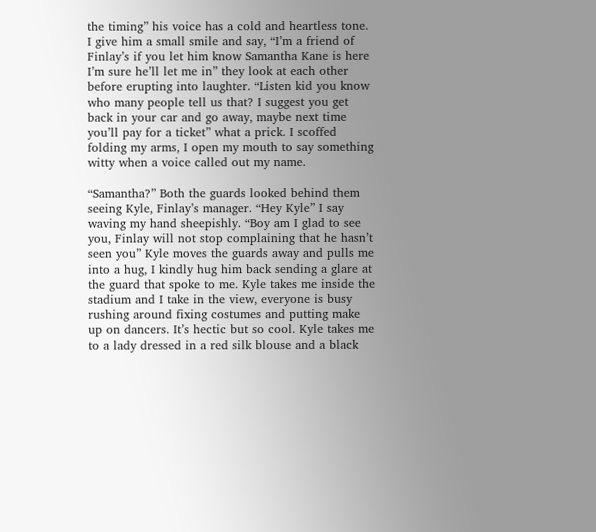the timing” his voice has a cold and heartless tone. I give him a small smile and say, “I’m a friend of Finlay’s if you let him know Samantha Kane is here I’m sure he’ll let me in” they look at each other before erupting into laughter. “Listen kid you know who many people tell us that? I suggest you get back in your car and go away, maybe next time you’ll pay for a ticket” what a prick. I scoffed folding my arms, I open my mouth to say something witty when a voice called out my name.

“Samantha?” Both the guards looked behind them seeing Kyle, Finlay’s manager. “Hey Kyle” I say waving my hand sheepishly. “Boy am I glad to see you, Finlay will not stop complaining that he hasn’t seen you” Kyle moves the guards away and pulls me into a hug, I kindly hug him back sending a glare at the guard that spoke to me. Kyle takes me inside the stadium and I take in the view, everyone is busy rushing around fixing costumes and putting make up on dancers. It’s hectic but so cool. Kyle takes me to a lady dressed in a red silk blouse and a black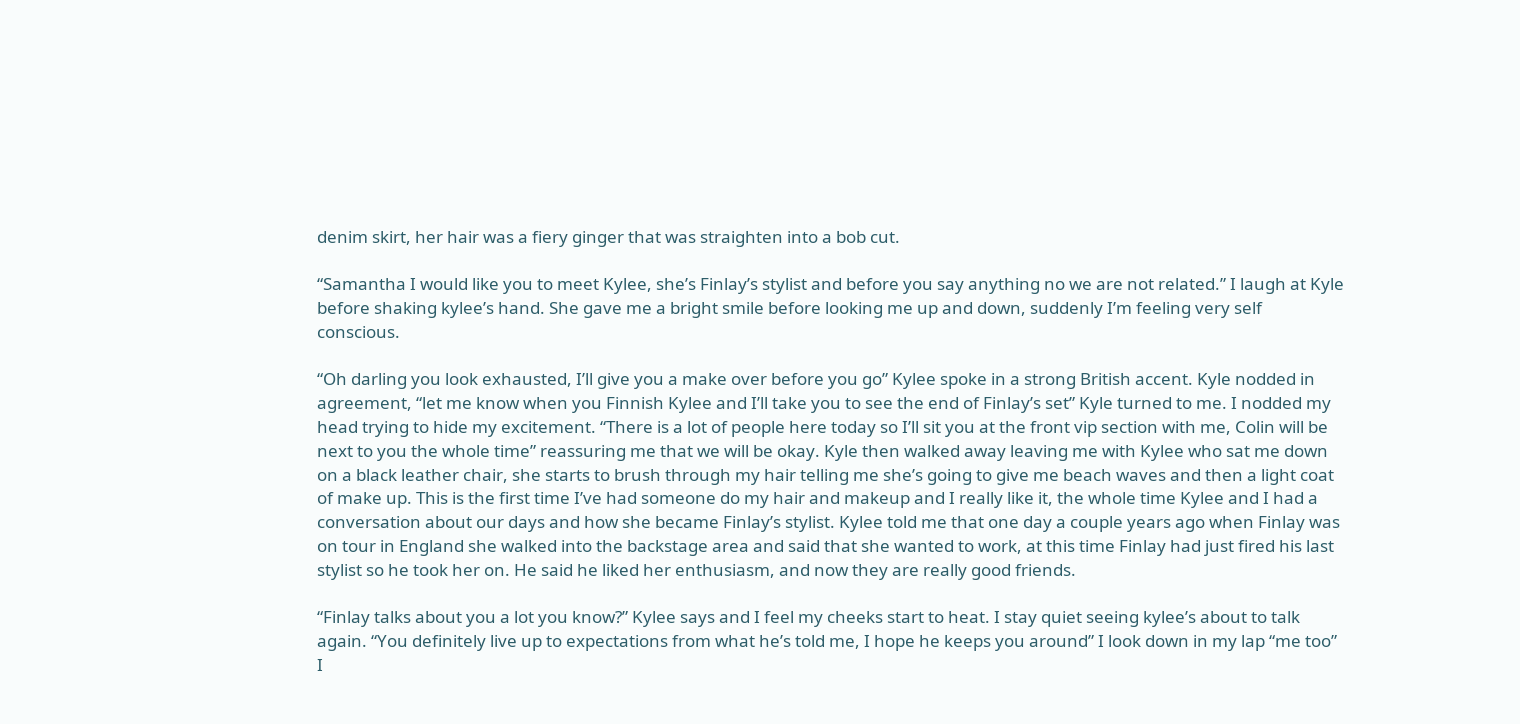denim skirt, her hair was a fiery ginger that was straighten into a bob cut.

“Samantha I would like you to meet Kylee, she’s Finlay’s stylist and before you say anything no we are not related.” I laugh at Kyle before shaking kylee’s hand. She gave me a bright smile before looking me up and down, suddenly I’m feeling very self conscious.

“Oh darling you look exhausted, I’ll give you a make over before you go” Kylee spoke in a strong British accent. Kyle nodded in agreement, “let me know when you Finnish Kylee and I’ll take you to see the end of Finlay’s set” Kyle turned to me. I nodded my head trying to hide my excitement. “There is a lot of people here today so I’ll sit you at the front vip section with me, Colin will be next to you the whole time” reassuring me that we will be okay. Kyle then walked away leaving me with Kylee who sat me down on a black leather chair, she starts to brush through my hair telling me she’s going to give me beach waves and then a light coat of make up. This is the first time I’ve had someone do my hair and makeup and I really like it, the whole time Kylee and I had a conversation about our days and how she became Finlay’s stylist. Kylee told me that one day a couple years ago when Finlay was on tour in England she walked into the backstage area and said that she wanted to work, at this time Finlay had just fired his last stylist so he took her on. He said he liked her enthusiasm, and now they are really good friends.

“Finlay talks about you a lot you know?” Kylee says and I feel my cheeks start to heat. I stay quiet seeing kylee’s about to talk again. “You definitely live up to expectations from what he’s told me, I hope he keeps you around” I look down in my lap “me too” I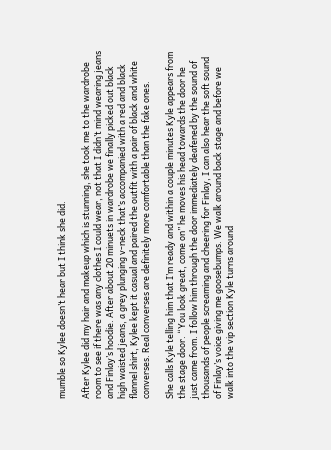mumble so Kylee doesn’t hear but I think she did.

After Kylee did my hair and makeup which is stunning, she took me to the wardrobe room to see if there was any clothes I could wear, not that I didn’t mind wearing jeans and Finlay’s hoodie. After about 20 minuets in wardrobe we finally picked out black high waisted jeans, a grey plunging v-neck that’s accompanied with a red and black flannel shirt, Kylee kept it casual and paired the outfit with a pair of black and white converses. Real converses are definitely more comfortable than the fake ones.

She calls Kyle telling him that I’m ready and within a couple minutes Kyle appears from the stage door. “You look great, come on” he moves his head towards the door he just came from. I follow him through the door immediately deafened by the sound of thousands of people screaming and cheering for Finlay, I can also hear the soft sound of Finlay’s voice giving me goosebumps. We walk around back stage and before we walk into the vip section Kyle turns around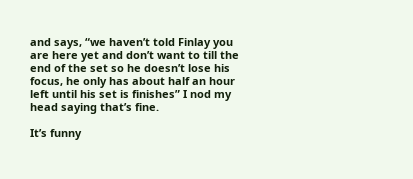and says, “we haven’t told Finlay you are here yet and don’t want to till the end of the set so he doesn’t lose his focus, he only has about half an hour left until his set is finishes” I nod my head saying that’s fine.

It’s funny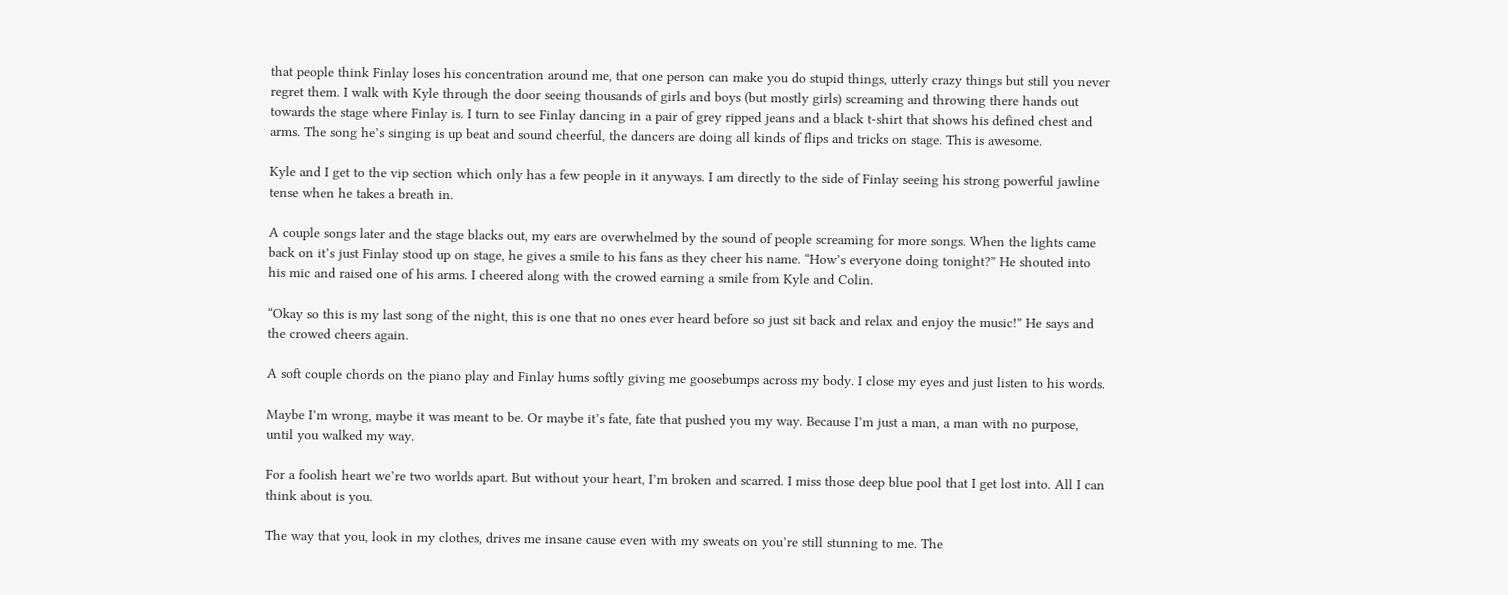that people think Finlay loses his concentration around me, that one person can make you do stupid things, utterly crazy things but still you never regret them. I walk with Kyle through the door seeing thousands of girls and boys (but mostly girls) screaming and throwing there hands out towards the stage where Finlay is. I turn to see Finlay dancing in a pair of grey ripped jeans and a black t-shirt that shows his defined chest and arms. The song he’s singing is up beat and sound cheerful, the dancers are doing all kinds of flips and tricks on stage. This is awesome.

Kyle and I get to the vip section which only has a few people in it anyways. I am directly to the side of Finlay seeing his strong powerful jawline tense when he takes a breath in.

A couple songs later and the stage blacks out, my ears are overwhelmed by the sound of people screaming for more songs. When the lights came back on it’s just Finlay stood up on stage, he gives a smile to his fans as they cheer his name. “How’s everyone doing tonight?” He shouted into his mic and raised one of his arms. I cheered along with the crowed earning a smile from Kyle and Colin.

“Okay so this is my last song of the night, this is one that no ones ever heard before so just sit back and relax and enjoy the music!” He says and the crowed cheers again.

A soft couple chords on the piano play and Finlay hums softly giving me goosebumps across my body. I close my eyes and just listen to his words.

Maybe I’m wrong, maybe it was meant to be. Or maybe it’s fate, fate that pushed you my way. Because I’m just a man, a man with no purpose, until you walked my way.

For a foolish heart we’re two worlds apart. But without your heart, I’m broken and scarred. I miss those deep blue pool that I get lost into. All I can think about is you.

The way that you, look in my clothes, drives me insane cause even with my sweats on you’re still stunning to me. The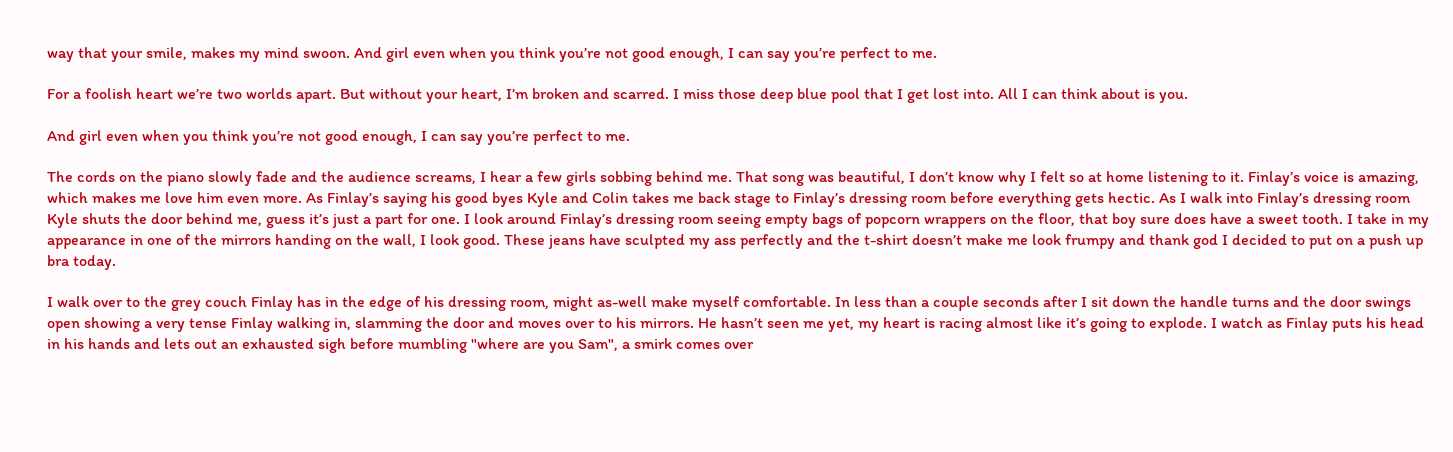way that your smile, makes my mind swoon. And girl even when you think you’re not good enough, I can say you’re perfect to me.

For a foolish heart we’re two worlds apart. But without your heart, I’m broken and scarred. I miss those deep blue pool that I get lost into. All I can think about is you.

And girl even when you think you’re not good enough, I can say you’re perfect to me.

The cords on the piano slowly fade and the audience screams, I hear a few girls sobbing behind me. That song was beautiful, I don’t know why I felt so at home listening to it. Finlay’s voice is amazing, which makes me love him even more. As Finlay’s saying his good byes Kyle and Colin takes me back stage to Finlay’s dressing room before everything gets hectic. As I walk into Finlay’s dressing room Kyle shuts the door behind me, guess it’s just a part for one. I look around Finlay’s dressing room seeing empty bags of popcorn wrappers on the floor, that boy sure does have a sweet tooth. I take in my appearance in one of the mirrors handing on the wall, I look good. These jeans have sculpted my ass perfectly and the t-shirt doesn’t make me look frumpy and thank god I decided to put on a push up bra today.

I walk over to the grey couch Finlay has in the edge of his dressing room, might as-well make myself comfortable. In less than a couple seconds after I sit down the handle turns and the door swings open showing a very tense Finlay walking in, slamming the door and moves over to his mirrors. He hasn’t seen me yet, my heart is racing almost like it’s going to explode. I watch as Finlay puts his head in his hands and lets out an exhausted sigh before mumbling "where are you Sam", a smirk comes over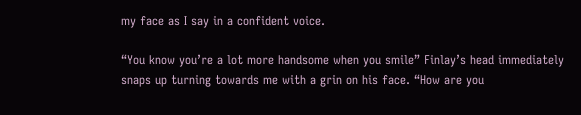my face as I say in a confident voice.

“You know you’re a lot more handsome when you smile” Finlay’s head immediately snaps up turning towards me with a grin on his face. “How are you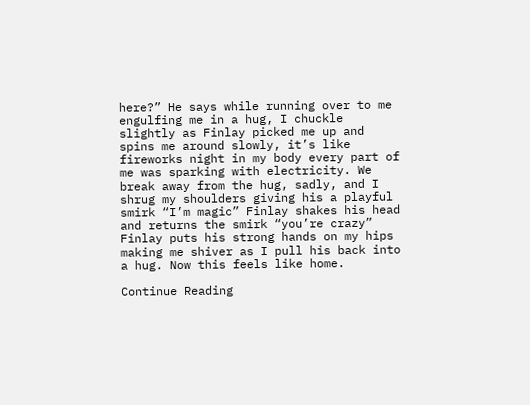here?” He says while running over to me engulfing me in a hug, I chuckle slightly as Finlay picked me up and spins me around slowly, it’s like fireworks night in my body every part of me was sparking with electricity. We break away from the hug, sadly, and I shrug my shoulders giving his a playful smirk “I’m magic” Finlay shakes his head and returns the smirk “you’re crazy” Finlay puts his strong hands on my hips making me shiver as I pull his back into a hug. Now this feels like home.

Continue Reading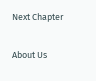Next Chapter

About Us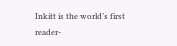Inkitt is the world’s first reader-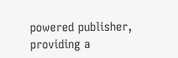powered publisher, providing a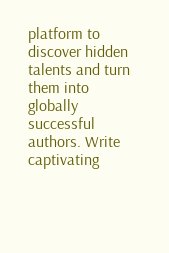platform to discover hidden talents and turn them into globally successful authors. Write captivating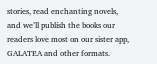stories, read enchanting novels, and we’ll publish the books our readers love most on our sister app, GALATEA and other formats.